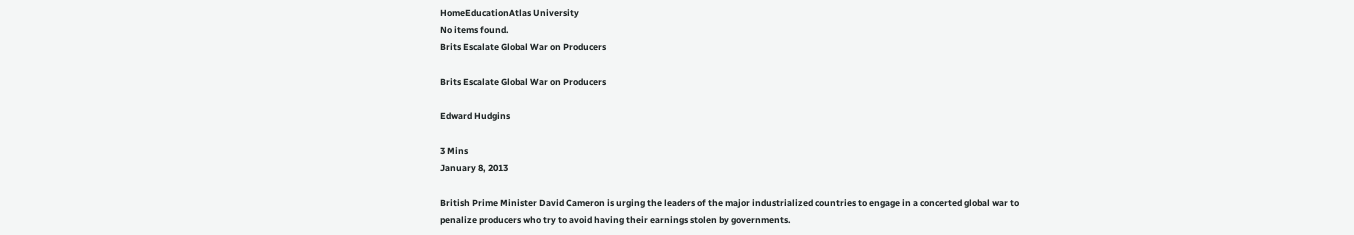HomeEducationAtlas University
No items found.
Brits Escalate Global War on Producers

Brits Escalate Global War on Producers

Edward Hudgins

3 Mins
January 8, 2013

British Prime Minister David Cameron is urging the leaders of the major industrialized countries to engage in a concerted global war to penalize producers who try to avoid having their earnings stolen by governments.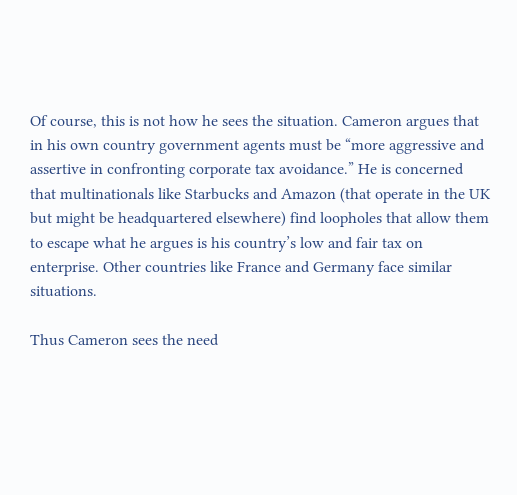Of course, this is not how he sees the situation. Cameron argues that in his own country government agents must be “more aggressive and assertive in confronting corporate tax avoidance.” He is concerned that multinationals like Starbucks and Amazon (that operate in the UK but might be headquartered elsewhere) find loopholes that allow them to escape what he argues is his country’s low and fair tax on enterprise. Other countries like France and Germany face similar situations.

Thus Cameron sees the need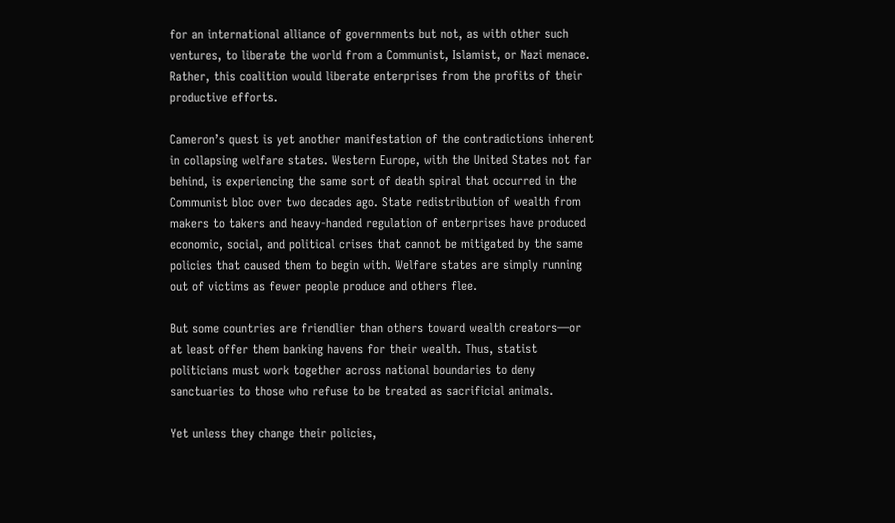for an international alliance of governments but not, as with other such ventures, to liberate the world from a Communist, Islamist, or Nazi menace. Rather, this coalition would liberate enterprises from the profits of their productive efforts.

Cameron’s quest is yet another manifestation of the contradictions inherent in collapsing welfare states. Western Europe, with the United States not far behind, is experiencing the same sort of death spiral that occurred in the Communist bloc over two decades ago. State redistribution of wealth from makers to takers and heavy-handed regulation of enterprises have produced economic, social, and political crises that cannot be mitigated by the same policies that caused them to begin with. Welfare states are simply running out of victims as fewer people produce and others flee.

But some countries are friendlier than others toward wealth creators—or at least offer them banking havens for their wealth. Thus, statist politicians must work together across national boundaries to deny sanctuaries to those who refuse to be treated as sacrificial animals.

Yet unless they change their policies,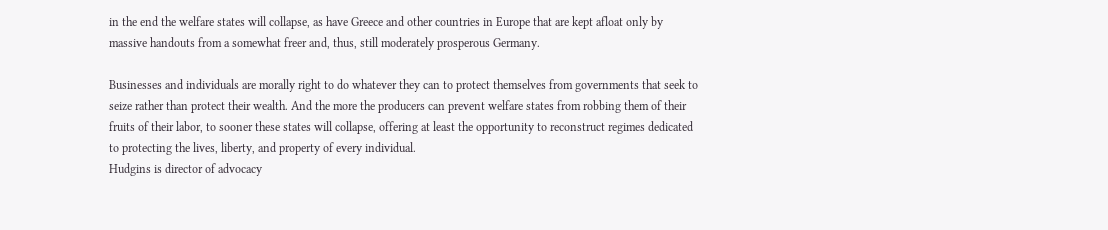in the end the welfare states will collapse, as have Greece and other countries in Europe that are kept afloat only by massive handouts from a somewhat freer and, thus, still moderately prosperous Germany.

Businesses and individuals are morally right to do whatever they can to protect themselves from governments that seek to seize rather than protect their wealth. And the more the producers can prevent welfare states from robbing them of their fruits of their labor, to sooner these states will collapse, offering at least the opportunity to reconstruct regimes dedicated to protecting the lives, liberty, and property of every individual.
Hudgins is director of advocacy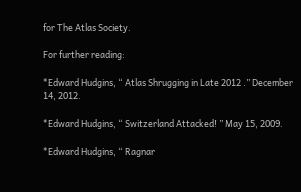for The Atlas Society.

For further reading:

*Edward Hudgins, “ Atlas Shrugging in Late 2012 .” December 14, 2012.

*Edward Hudgins, “ Switzerland Attacked! ” May 15, 2009.

*Edward Hudgins, “ Ragnar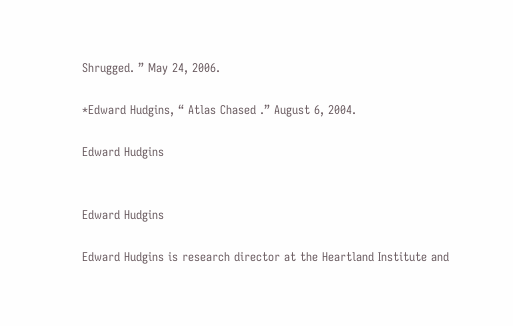Shrugged. ” May 24, 2006.

*Edward Hudgins, “ Atlas Chased .” August 6, 2004.

Edward Hudgins


Edward Hudgins

Edward Hudgins is research director at the Heartland Institute and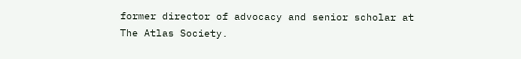former director of advocacy and senior scholar at The Atlas Society.